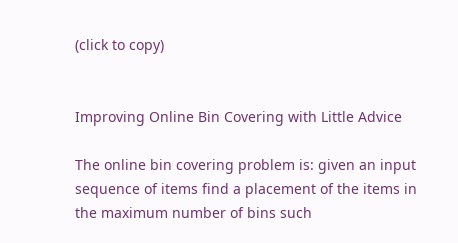(click to copy)


Improving Online Bin Covering with Little Advice

The online bin covering problem is: given an input sequence of items find a placement of the items in the maximum number of bins such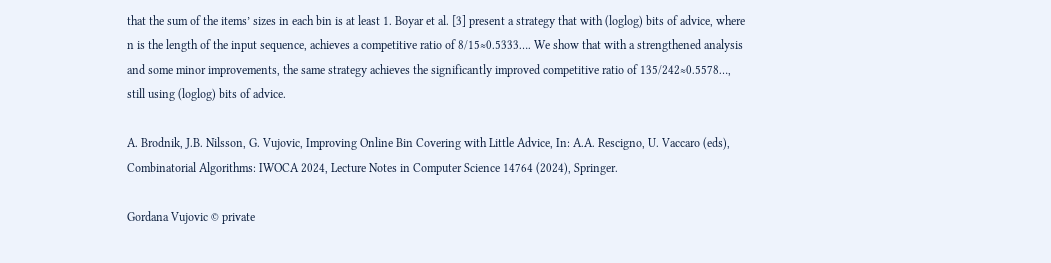that the sum of the items’ sizes in each bin is at least 1. Boyar et al. [3] present a strategy that with (loglog) bits of advice, where n is the length of the input sequence, achieves a competitive ratio of 8/15≈0.5333…. We show that with a strengthened analysis and some minor improvements, the same strategy achieves the significantly improved competitive ratio of 135/242≈0.5578…, still using (loglog) bits of advice.

A. Brodnik, J.B. Nilsson, G. Vujovic, Improving Online Bin Covering with Little Advice, In: A.A. Rescigno, U. Vaccaro (eds), Combinatorial Algorithms: IWOCA 2024, Lecture Notes in Computer Science 14764 (2024), Springer.

Gordana Vujovic © private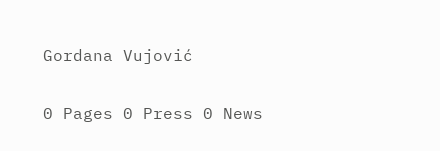Gordana Vujović

0 Pages 0 Press 0 News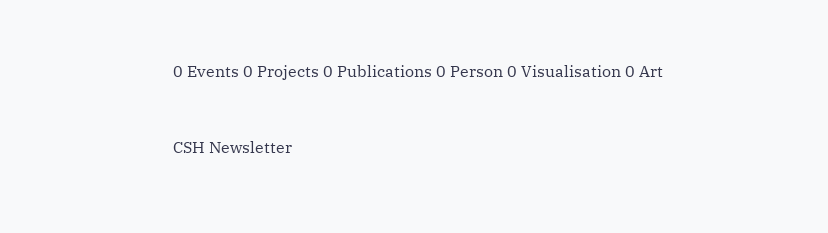0 Events 0 Projects 0 Publications 0 Person 0 Visualisation 0 Art


CSH Newsletter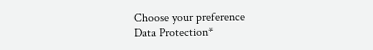Choose your preference
Data Protection*